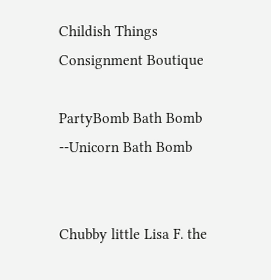Childish Things Consignment Boutique

PartyBomb Bath Bomb --Unicorn Bath Bomb


Chubby little Lisa F. the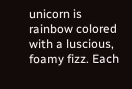unicorn is rainbow colored with a luscious, foamy fizz. Each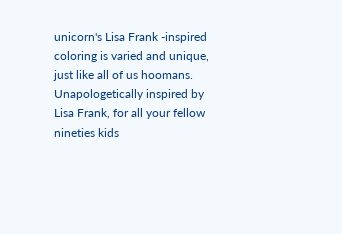unicorn's Lisa Frank -inspired coloring is varied and unique, just like all of us hoomans. Unapologetically inspired by Lisa Frank, for all your fellow nineties kids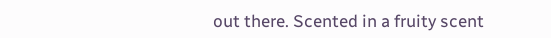out there. Scented in a fruity scent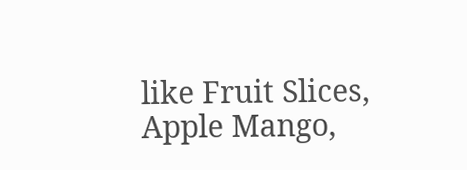like Fruit Slices, Apple Mango,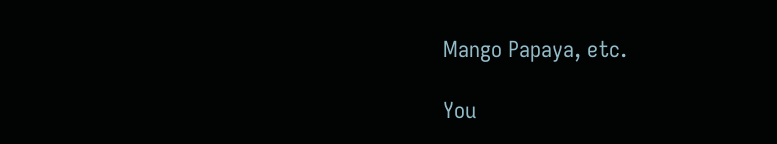Mango Papaya, etc.

You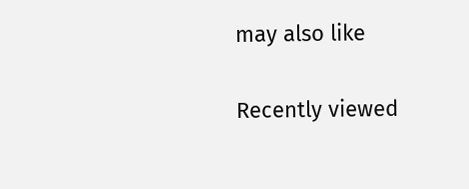may also like

Recently viewed